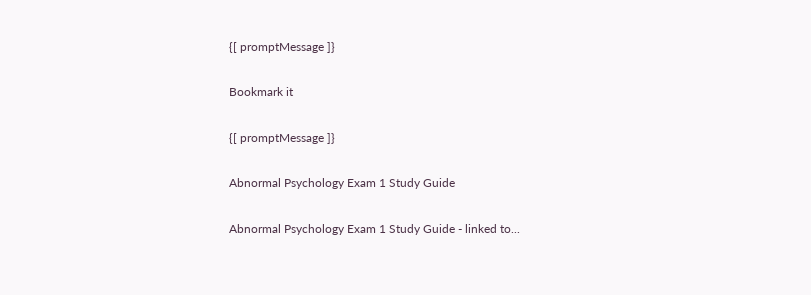{[ promptMessage ]}

Bookmark it

{[ promptMessage ]}

Abnormal Psychology Exam 1 Study Guide

Abnormal Psychology Exam 1 Study Guide - linked to...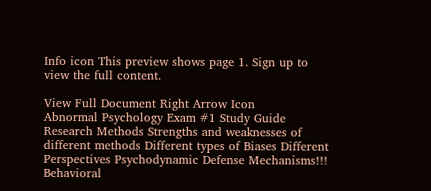Info icon This preview shows page 1. Sign up to view the full content.

View Full Document Right Arrow Icon
Abnormal Psychology Exam #1 Study Guide Research Methods Strengths and weaknesses of different methods Different types of Biases Different Perspectives Psychodynamic Defense Mechanisms!!! Behavioral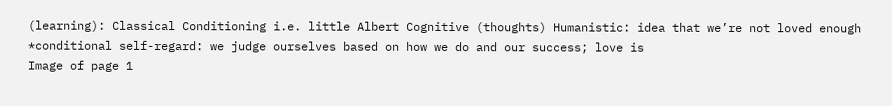(learning): Classical Conditioning i.e. little Albert Cognitive (thoughts) Humanistic: idea that we’re not loved enough *conditional self-regard: we judge ourselves based on how we do and our success; love is
Image of page 1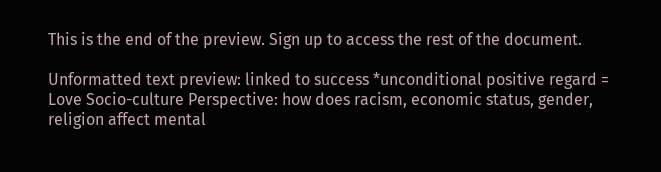This is the end of the preview. Sign up to access the rest of the document.

Unformatted text preview: linked to success *unconditional positive regard = Love Socio-culture Perspective: how does racism, economic status, gender, religion affect mental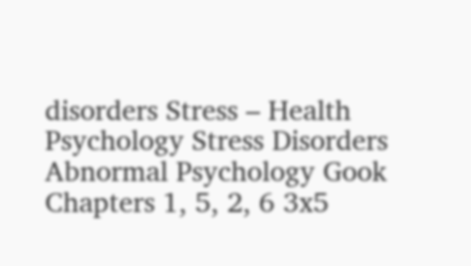disorders Stress – Health Psychology Stress Disorders Abnormal Psychology Gook Chapters 1, 5, 2, 6 3x5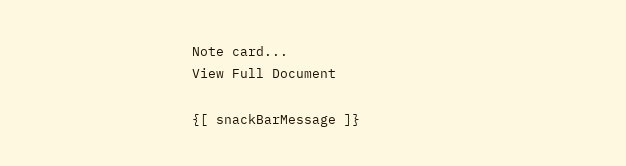Note card...
View Full Document

{[ snackBarMessage ]}